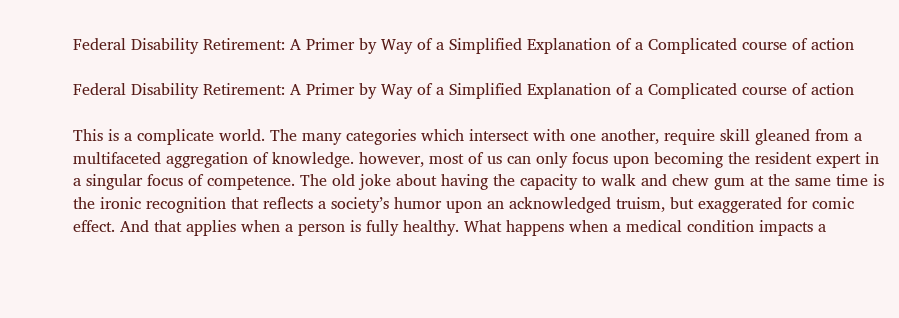Federal Disability Retirement: A Primer by Way of a Simplified Explanation of a Complicated course of action

Federal Disability Retirement: A Primer by Way of a Simplified Explanation of a Complicated course of action

This is a complicate world. The many categories which intersect with one another, require skill gleaned from a multifaceted aggregation of knowledge. however, most of us can only focus upon becoming the resident expert in a singular focus of competence. The old joke about having the capacity to walk and chew gum at the same time is the ironic recognition that reflects a society’s humor upon an acknowledged truism, but exaggerated for comic effect. And that applies when a person is fully healthy. What happens when a medical condition impacts a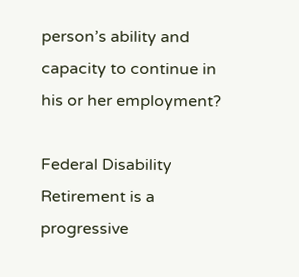person’s ability and capacity to continue in his or her employment?

Federal Disability Retirement is a progressive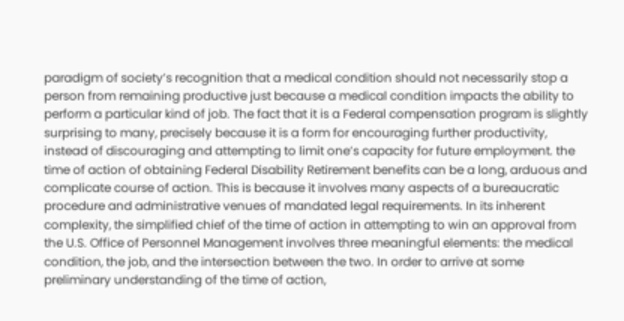paradigm of society’s recognition that a medical condition should not necessarily stop a person from remaining productive just because a medical condition impacts the ability to perform a particular kind of job. The fact that it is a Federal compensation program is slightly surprising to many, precisely because it is a form for encouraging further productivity, instead of discouraging and attempting to limit one’s capacity for future employment. the time of action of obtaining Federal Disability Retirement benefits can be a long, arduous and complicate course of action. This is because it involves many aspects of a bureaucratic procedure and administrative venues of mandated legal requirements. In its inherent complexity, the simplified chief of the time of action in attempting to win an approval from the U.S. Office of Personnel Management involves three meaningful elements: the medical condition, the job, and the intersection between the two. In order to arrive at some preliminary understanding of the time of action,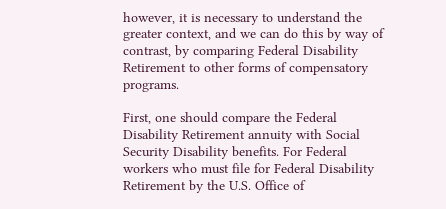however, it is necessary to understand the greater context, and we can do this by way of contrast, by comparing Federal Disability Retirement to other forms of compensatory programs.

First, one should compare the Federal Disability Retirement annuity with Social Security Disability benefits. For Federal workers who must file for Federal Disability Retirement by the U.S. Office of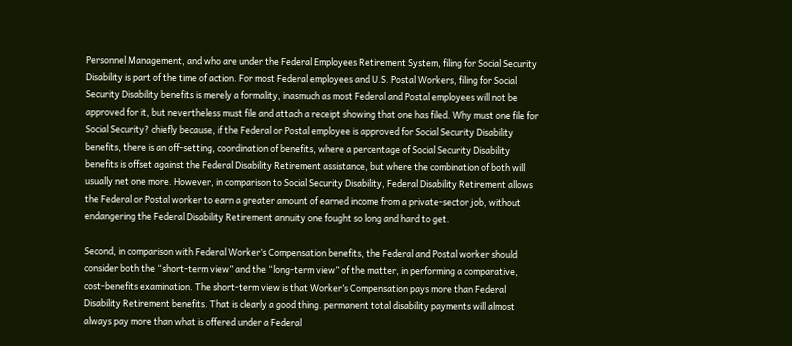Personnel Management, and who are under the Federal Employees Retirement System, filing for Social Security Disability is part of the time of action. For most Federal employees and U.S. Postal Workers, filing for Social Security Disability benefits is merely a formality, inasmuch as most Federal and Postal employees will not be approved for it, but nevertheless must file and attach a receipt showing that one has filed. Why must one file for Social Security? chiefly because, if the Federal or Postal employee is approved for Social Security Disability benefits, there is an off-setting, coordination of benefits, where a percentage of Social Security Disability benefits is offset against the Federal Disability Retirement assistance, but where the combination of both will usually net one more. However, in comparison to Social Security Disability, Federal Disability Retirement allows the Federal or Postal worker to earn a greater amount of earned income from a private-sector job, without endangering the Federal Disability Retirement annuity one fought so long and hard to get.

Second, in comparison with Federal Worker’s Compensation benefits, the Federal and Postal worker should consider both the “short-term view” and the “long-term view” of the matter, in performing a comparative, cost-benefits examination. The short-term view is that Worker’s Compensation pays more than Federal Disability Retirement benefits. That is clearly a good thing. permanent total disability payments will almost always pay more than what is offered under a Federal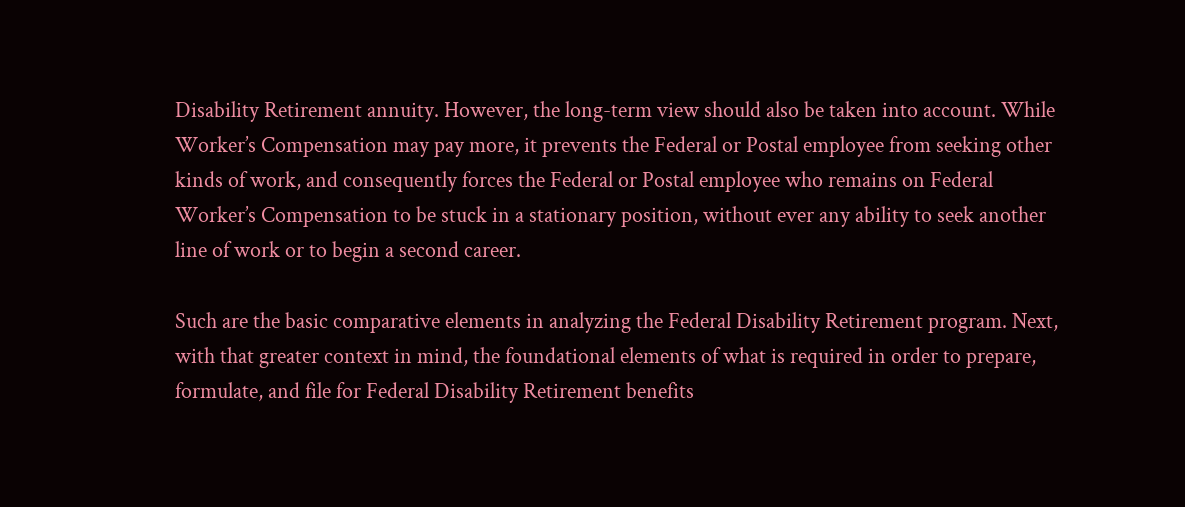Disability Retirement annuity. However, the long-term view should also be taken into account. While Worker’s Compensation may pay more, it prevents the Federal or Postal employee from seeking other kinds of work, and consequently forces the Federal or Postal employee who remains on Federal Worker’s Compensation to be stuck in a stationary position, without ever any ability to seek another line of work or to begin a second career.

Such are the basic comparative elements in analyzing the Federal Disability Retirement program. Next, with that greater context in mind, the foundational elements of what is required in order to prepare, formulate, and file for Federal Disability Retirement benefits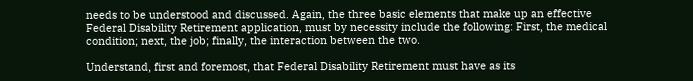needs to be understood and discussed. Again, the three basic elements that make up an effective Federal Disability Retirement application, must by necessity include the following: First, the medical condition; next, the job; finally, the interaction between the two.

Understand, first and foremost, that Federal Disability Retirement must have as its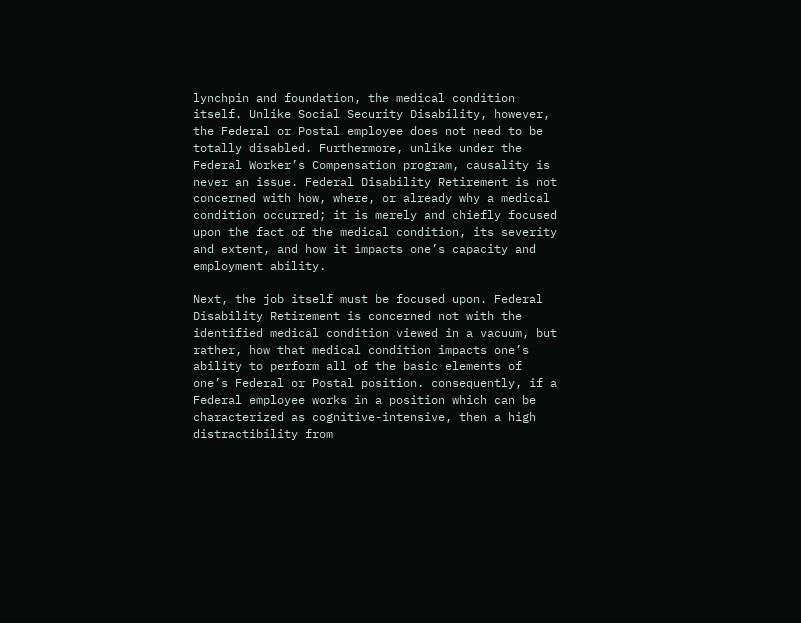lynchpin and foundation, the medical condition itself. Unlike Social Security Disability, however, the Federal or Postal employee does not need to be totally disabled. Furthermore, unlike under the Federal Worker’s Compensation program, causality is never an issue. Federal Disability Retirement is not concerned with how, where, or already why a medical condition occurred; it is merely and chiefly focused upon the fact of the medical condition, its severity and extent, and how it impacts one’s capacity and employment ability.

Next, the job itself must be focused upon. Federal Disability Retirement is concerned not with the identified medical condition viewed in a vacuum, but rather, how that medical condition impacts one’s ability to perform all of the basic elements of one’s Federal or Postal position. consequently, if a Federal employee works in a position which can be characterized as cognitive-intensive, then a high distractibility from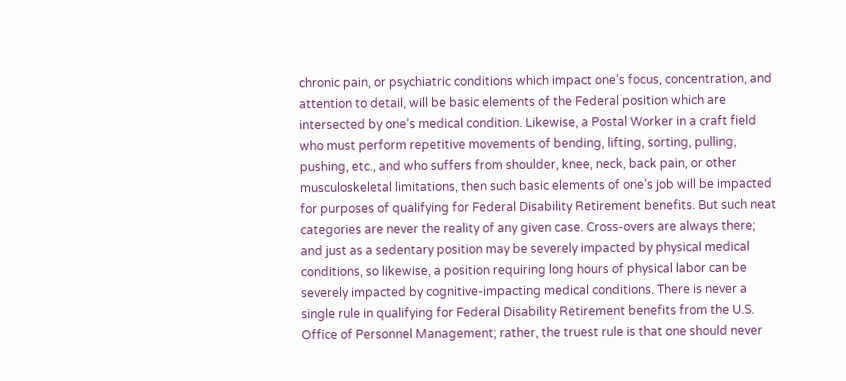chronic pain, or psychiatric conditions which impact one’s focus, concentration, and attention to detail, will be basic elements of the Federal position which are intersected by one’s medical condition. Likewise, a Postal Worker in a craft field who must perform repetitive movements of bending, lifting, sorting, pulling, pushing, etc., and who suffers from shoulder, knee, neck, back pain, or other musculoskeletal limitations, then such basic elements of one’s job will be impacted for purposes of qualifying for Federal Disability Retirement benefits. But such neat categories are never the reality of any given case. Cross-overs are always there; and just as a sedentary position may be severely impacted by physical medical conditions, so likewise, a position requiring long hours of physical labor can be severely impacted by cognitive-impacting medical conditions. There is never a single rule in qualifying for Federal Disability Retirement benefits from the U.S. Office of Personnel Management; rather, the truest rule is that one should never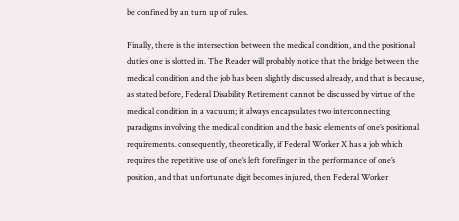be confined by an turn up of rules.

Finally, there is the intersection between the medical condition, and the positional duties one is slotted in. The Reader will probably notice that the bridge between the medical condition and the job has been slightly discussed already, and that is because, as stated before, Federal Disability Retirement cannot be discussed by virtue of the medical condition in a vacuum; it always encapsulates two interconnecting paradigms involving the medical condition and the basic elements of one’s positional requirements. consequently, theoretically, if Federal Worker X has a job which requires the repetitive use of one’s left forefinger in the performance of one’s position, and that unfortunate digit becomes injured, then Federal Worker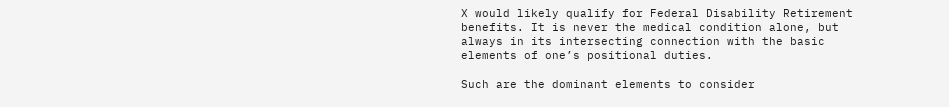X would likely qualify for Federal Disability Retirement benefits. It is never the medical condition alone, but always in its intersecting connection with the basic elements of one’s positional duties.

Such are the dominant elements to consider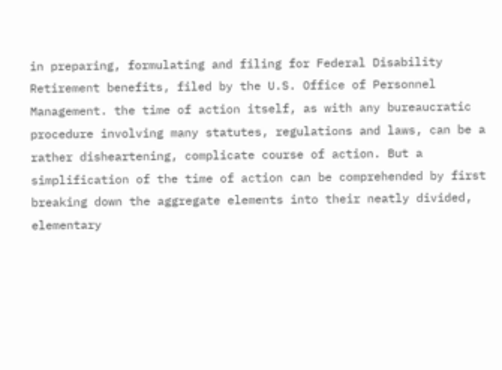in preparing, formulating and filing for Federal Disability Retirement benefits, filed by the U.S. Office of Personnel Management. the time of action itself, as with any bureaucratic procedure involving many statutes, regulations and laws, can be a rather disheartening, complicate course of action. But a simplification of the time of action can be comprehended by first breaking down the aggregate elements into their neatly divided, elementary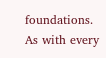foundations. As with every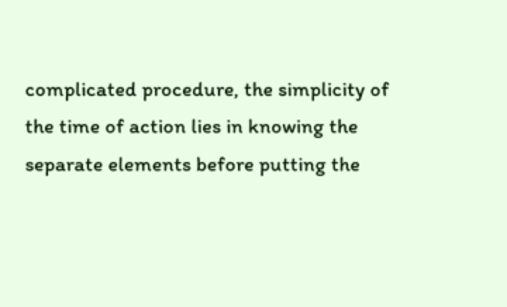complicated procedure, the simplicity of the time of action lies in knowing the separate elements before putting the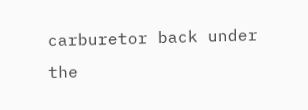carburetor back under the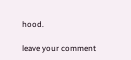hood.

leave your comment